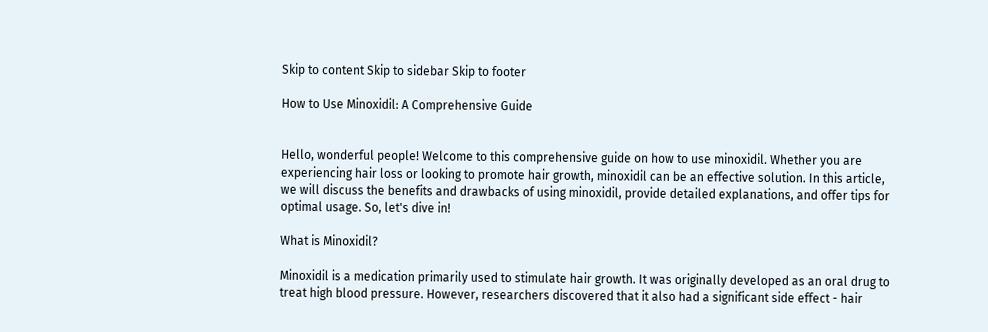Skip to content Skip to sidebar Skip to footer

How to Use Minoxidil: A Comprehensive Guide


Hello, wonderful people! Welcome to this comprehensive guide on how to use minoxidil. Whether you are experiencing hair loss or looking to promote hair growth, minoxidil can be an effective solution. In this article, we will discuss the benefits and drawbacks of using minoxidil, provide detailed explanations, and offer tips for optimal usage. So, let's dive in!

What is Minoxidil?

Minoxidil is a medication primarily used to stimulate hair growth. It was originally developed as an oral drug to treat high blood pressure. However, researchers discovered that it also had a significant side effect - hair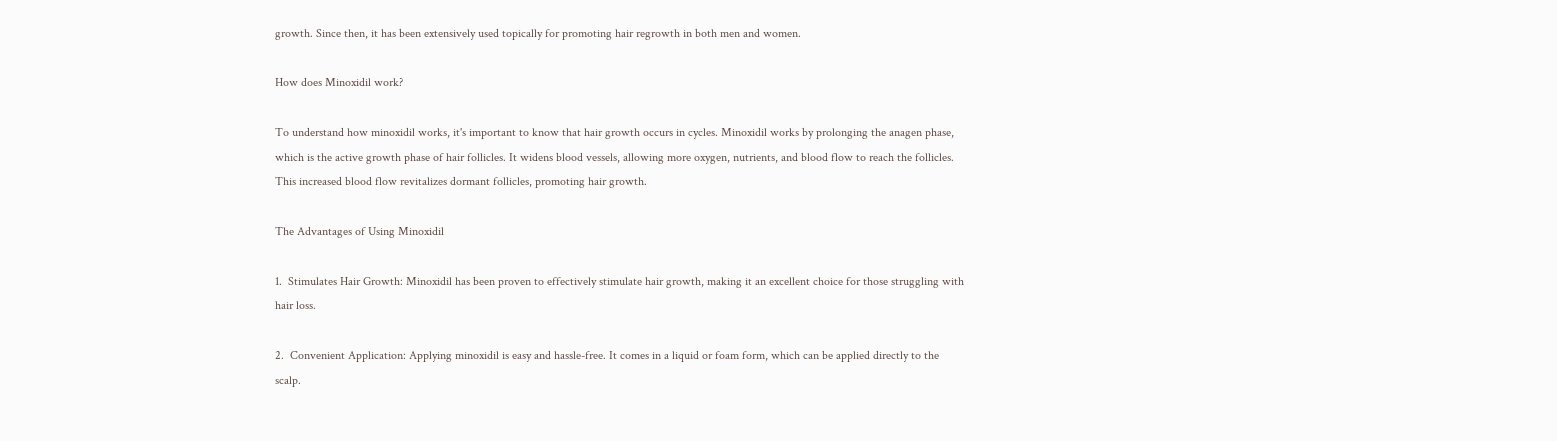growth. Since then, it has been extensively used topically for promoting hair regrowth in both men and women.

How does Minoxidil work?

To understand how minoxidil works, it's important to know that hair growth occurs in cycles. Minoxidil works by prolonging the anagen phase, which is the active growth phase of hair follicles. It widens blood vessels, allowing more oxygen, nutrients, and blood flow to reach the follicles. This increased blood flow revitalizes dormant follicles, promoting hair growth.

The Advantages of Using Minoxidil

1.  Stimulates Hair Growth: Minoxidil has been proven to effectively stimulate hair growth, making it an excellent choice for those struggling with hair loss.

2.  Convenient Application: Applying minoxidil is easy and hassle-free. It comes in a liquid or foam form, which can be applied directly to the scalp.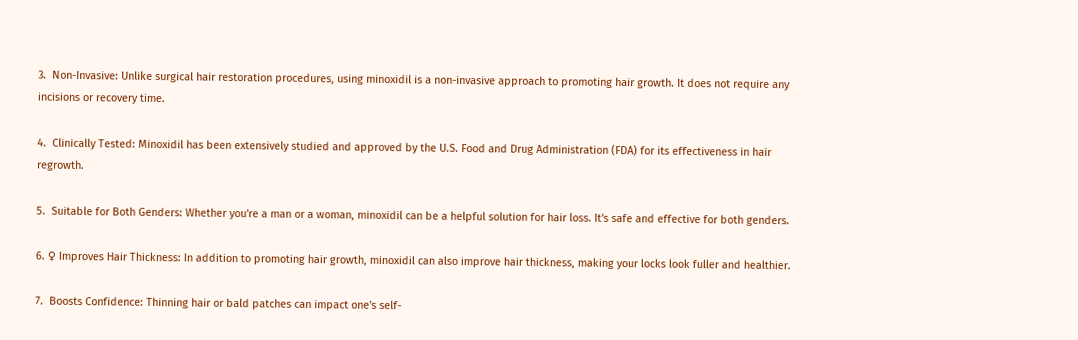3.  Non-Invasive: Unlike surgical hair restoration procedures, using minoxidil is a non-invasive approach to promoting hair growth. It does not require any incisions or recovery time.

4.  Clinically Tested: Minoxidil has been extensively studied and approved by the U.S. Food and Drug Administration (FDA) for its effectiveness in hair regrowth.

5.  Suitable for Both Genders: Whether you're a man or a woman, minoxidil can be a helpful solution for hair loss. It's safe and effective for both genders.

6. ♀ Improves Hair Thickness: In addition to promoting hair growth, minoxidil can also improve hair thickness, making your locks look fuller and healthier.

7.  Boosts Confidence: Thinning hair or bald patches can impact one's self-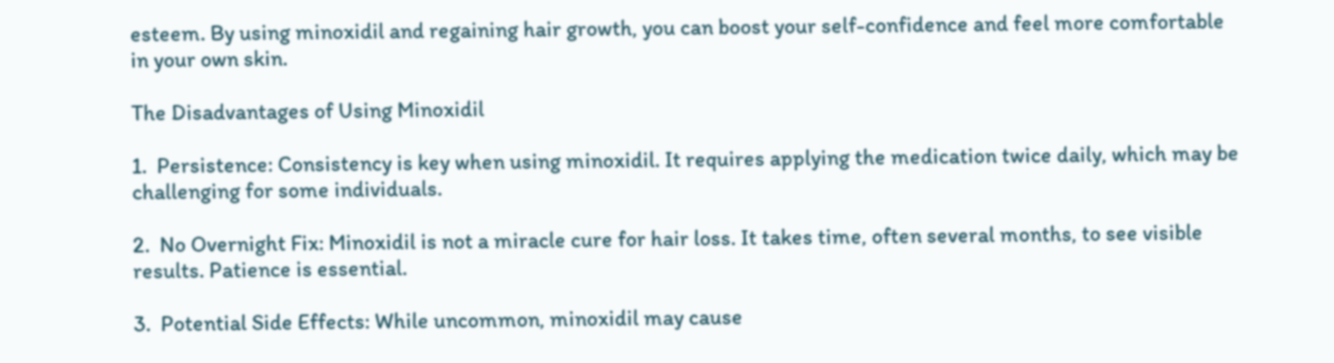esteem. By using minoxidil and regaining hair growth, you can boost your self-confidence and feel more comfortable in your own skin.

The Disadvantages of Using Minoxidil

1.  Persistence: Consistency is key when using minoxidil. It requires applying the medication twice daily, which may be challenging for some individuals.

2.  No Overnight Fix: Minoxidil is not a miracle cure for hair loss. It takes time, often several months, to see visible results. Patience is essential.

3.  Potential Side Effects: While uncommon, minoxidil may cause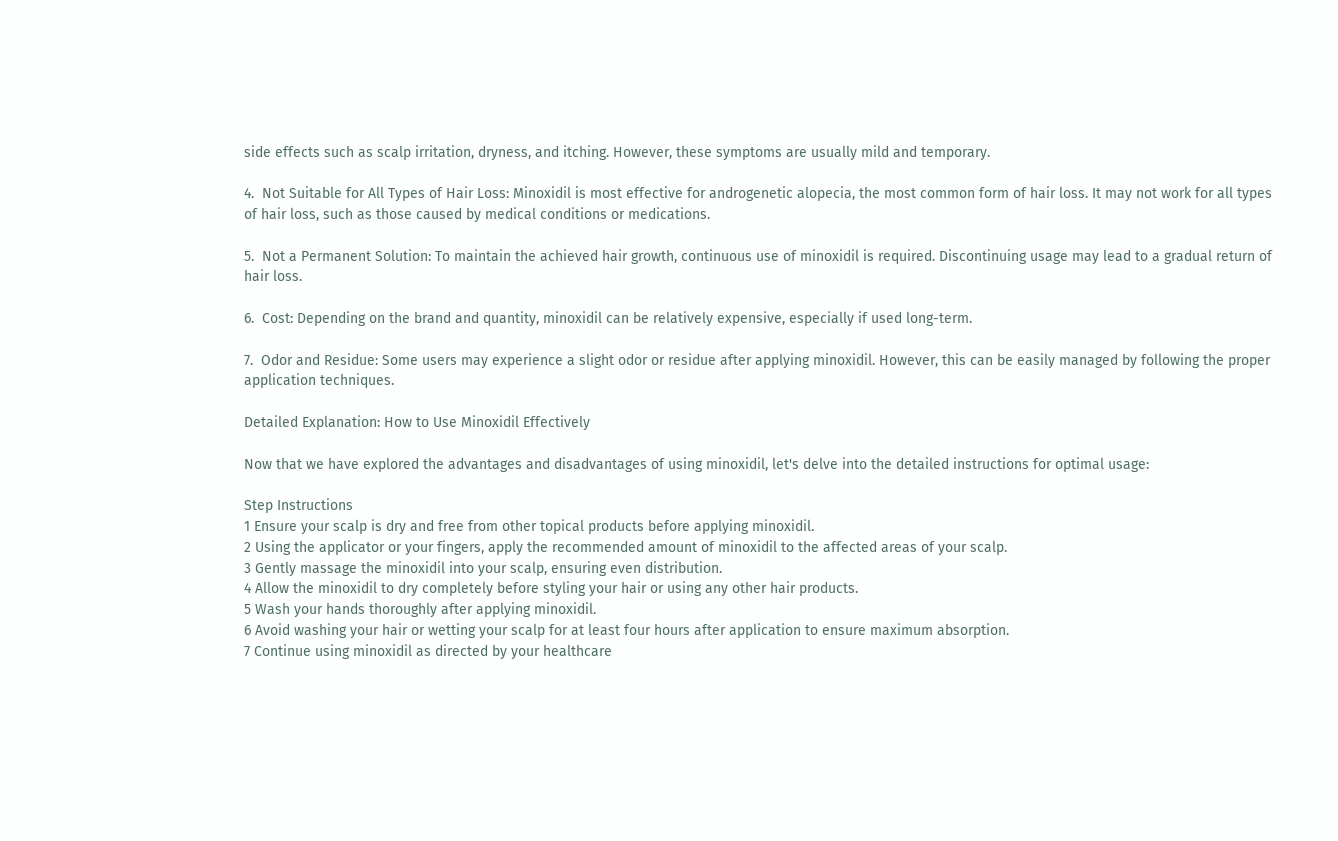side effects such as scalp irritation, dryness, and itching. However, these symptoms are usually mild and temporary.

4.  Not Suitable for All Types of Hair Loss: Minoxidil is most effective for androgenetic alopecia, the most common form of hair loss. It may not work for all types of hair loss, such as those caused by medical conditions or medications.

5.  Not a Permanent Solution: To maintain the achieved hair growth, continuous use of minoxidil is required. Discontinuing usage may lead to a gradual return of hair loss.

6.  Cost: Depending on the brand and quantity, minoxidil can be relatively expensive, especially if used long-term.

7.  Odor and Residue: Some users may experience a slight odor or residue after applying minoxidil. However, this can be easily managed by following the proper application techniques.

Detailed Explanation: How to Use Minoxidil Effectively

Now that we have explored the advantages and disadvantages of using minoxidil, let's delve into the detailed instructions for optimal usage:

Step Instructions
1 Ensure your scalp is dry and free from other topical products before applying minoxidil.
2 Using the applicator or your fingers, apply the recommended amount of minoxidil to the affected areas of your scalp.
3 Gently massage the minoxidil into your scalp, ensuring even distribution.
4 Allow the minoxidil to dry completely before styling your hair or using any other hair products.
5 Wash your hands thoroughly after applying minoxidil.
6 Avoid washing your hair or wetting your scalp for at least four hours after application to ensure maximum absorption.
7 Continue using minoxidil as directed by your healthcare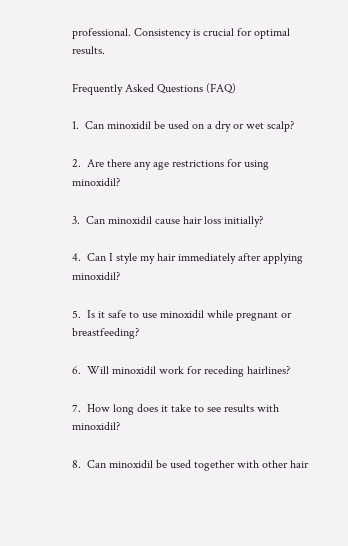professional. Consistency is crucial for optimal results.

Frequently Asked Questions (FAQ)

1.  Can minoxidil be used on a dry or wet scalp?

2.  Are there any age restrictions for using minoxidil?

3.  Can minoxidil cause hair loss initially?

4.  Can I style my hair immediately after applying minoxidil?

5.  Is it safe to use minoxidil while pregnant or breastfeeding?

6.  Will minoxidil work for receding hairlines?

7.  How long does it take to see results with minoxidil?

8.  Can minoxidil be used together with other hair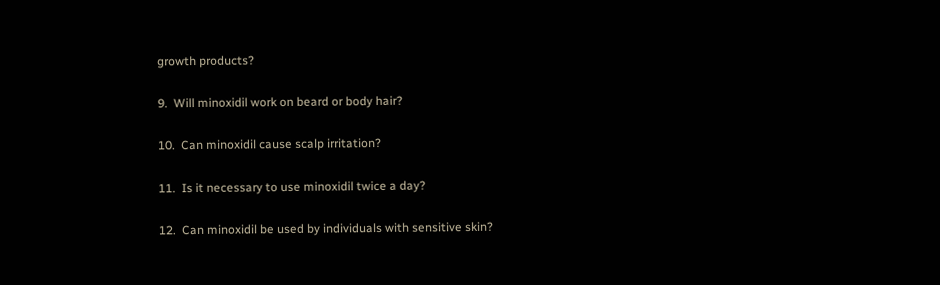growth products?

9.  Will minoxidil work on beard or body hair?

10.  Can minoxidil cause scalp irritation?

11.  Is it necessary to use minoxidil twice a day?

12.  Can minoxidil be used by individuals with sensitive skin?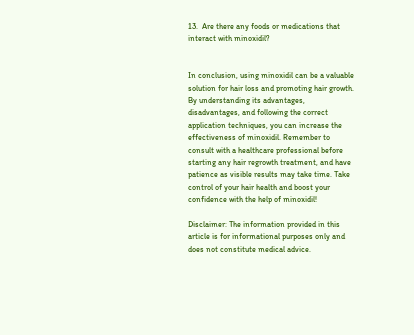13.  Are there any foods or medications that interact with minoxidil?


In conclusion, using minoxidil can be a valuable solution for hair loss and promoting hair growth. By understanding its advantages, disadvantages, and following the correct application techniques, you can increase the effectiveness of minoxidil. Remember to consult with a healthcare professional before starting any hair regrowth treatment, and have patience as visible results may take time. Take control of your hair health and boost your confidence with the help of minoxidil!

Disclaimer: The information provided in this article is for informational purposes only and does not constitute medical advice.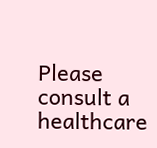Please consult a healthcare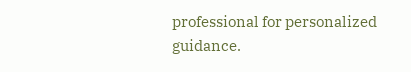professional for personalized guidance.